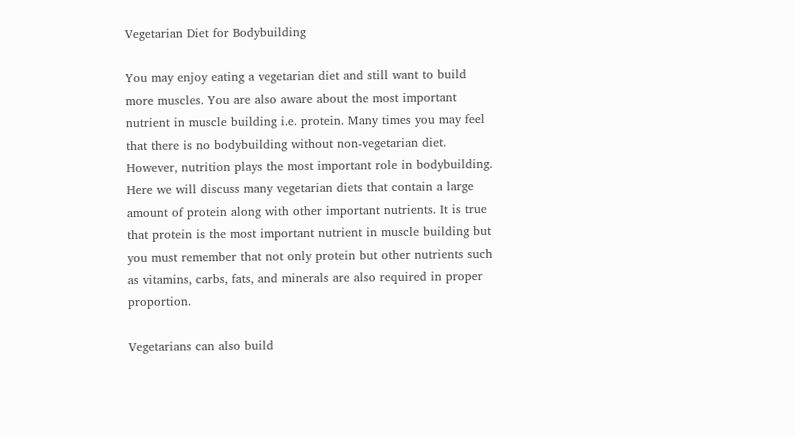Vegetarian Diet for Bodybuilding

You may enjoy eating a vegetarian diet and still want to build more muscles. You are also aware about the most important nutrient in muscle building i.e. protein. Many times you may feel that there is no bodybuilding without non-vegetarian diet. However, nutrition plays the most important role in bodybuilding. Here we will discuss many vegetarian diets that contain a large amount of protein along with other important nutrients. It is true that protein is the most important nutrient in muscle building but you must remember that not only protein but other nutrients such as vitamins, carbs, fats, and minerals are also required in proper proportion.

Vegetarians can also build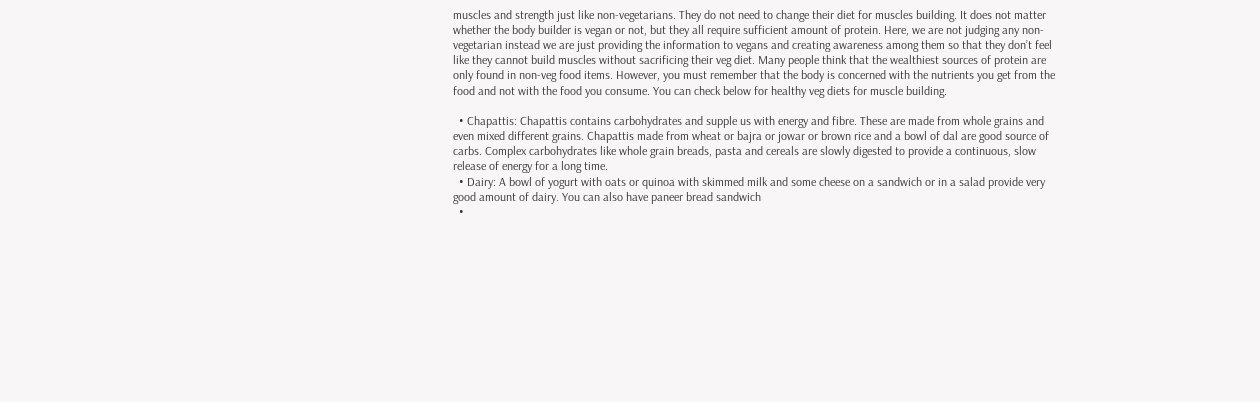muscles and strength just like non-vegetarians. They do not need to change their diet for muscles building. It does not matter whether the body builder is vegan or not, but they all require sufficient amount of protein. Here, we are not judging any non-vegetarian instead we are just providing the information to vegans and creating awareness among them so that they don’t feel like they cannot build muscles without sacrificing their veg diet. Many people think that the wealthiest sources of protein are only found in non-veg food items. However, you must remember that the body is concerned with the nutrients you get from the food and not with the food you consume. You can check below for healthy veg diets for muscle building.

  • Chapattis: Chapattis contains carbohydrates and supple us with energy and fibre. These are made from whole grains and even mixed different grains. Chapattis made from wheat or bajra or jowar or brown rice and a bowl of dal are good source of carbs. Complex carbohydrates like whole grain breads, pasta and cereals are slowly digested to provide a continuous, slow release of energy for a long time.
  • Dairy: A bowl of yogurt with oats or quinoa with skimmed milk and some cheese on a sandwich or in a salad provide very good amount of dairy. You can also have paneer bread sandwich
  •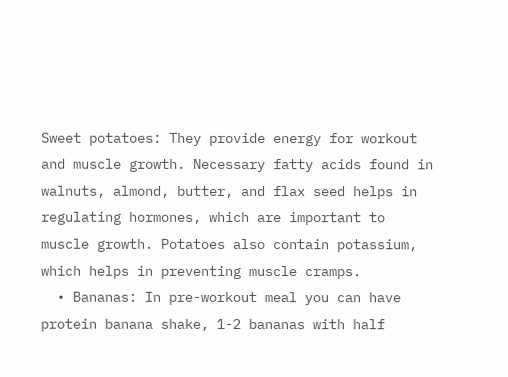Sweet potatoes: They provide energy for workout and muscle growth. Necessary fatty acids found in walnuts, almond, butter, and flax seed helps in regulating hormones, which are important to muscle growth. Potatoes also contain potassium, which helps in preventing muscle cramps.
  • Bananas: In pre-workout meal you can have protein banana shake, 1-2 bananas with half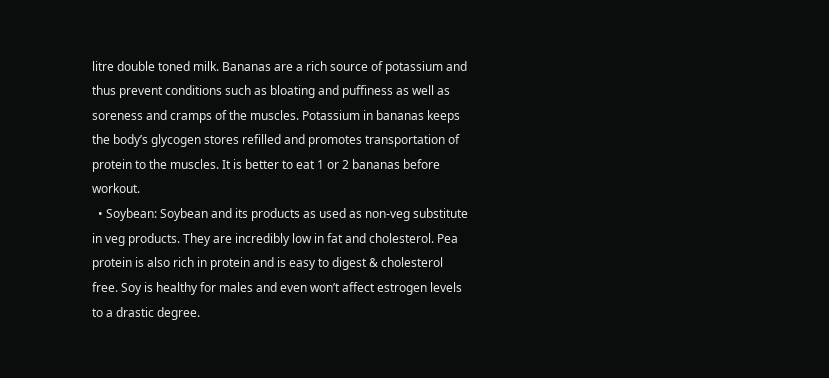litre double toned milk. Bananas are a rich source of potassium and thus prevent conditions such as bloating and puffiness as well as soreness and cramps of the muscles. Potassium in bananas keeps the body’s glycogen stores refilled and promotes transportation of protein to the muscles. It is better to eat 1 or 2 bananas before workout.
  • Soybean: Soybean and its products as used as non-veg substitute in veg products. They are incredibly low in fat and cholesterol. Pea protein is also rich in protein and is easy to digest & cholesterol free. Soy is healthy for males and even won’t affect estrogen levels to a drastic degree.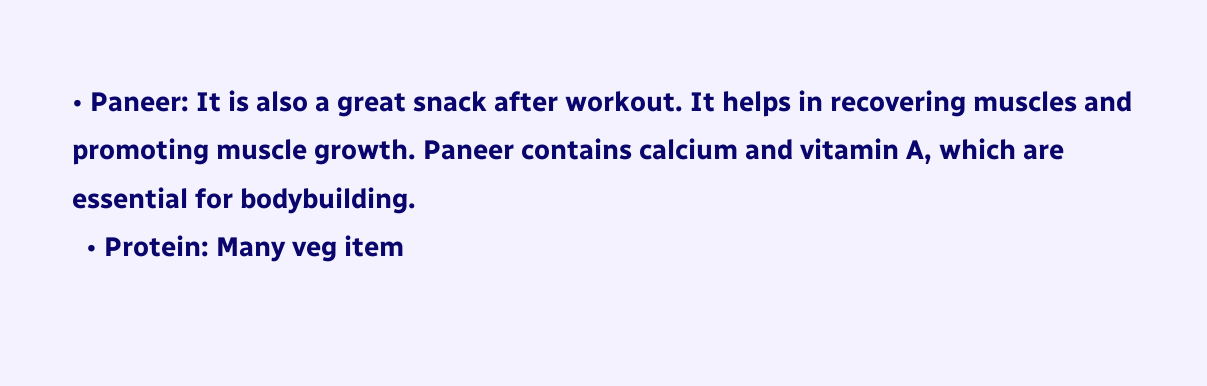• Paneer: It is also a great snack after workout. It helps in recovering muscles and promoting muscle growth. Paneer contains calcium and vitamin A, which are essential for bodybuilding.
  • Protein: Many veg item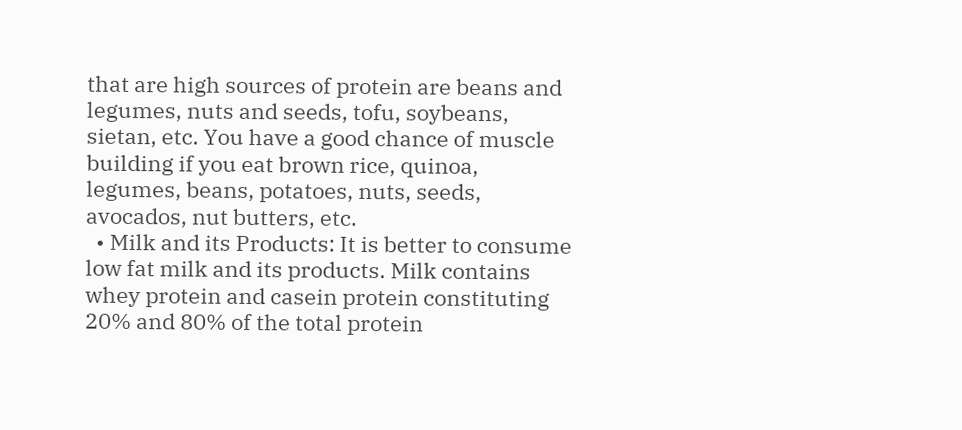that are high sources of protein are beans and legumes, nuts and seeds, tofu, soybeans, sietan, etc. You have a good chance of muscle building if you eat brown rice, quinoa, legumes, beans, potatoes, nuts, seeds, avocados, nut butters, etc.
  • Milk and its Products: It is better to consume low fat milk and its products. Milk contains whey protein and casein protein constituting 20% and 80% of the total protein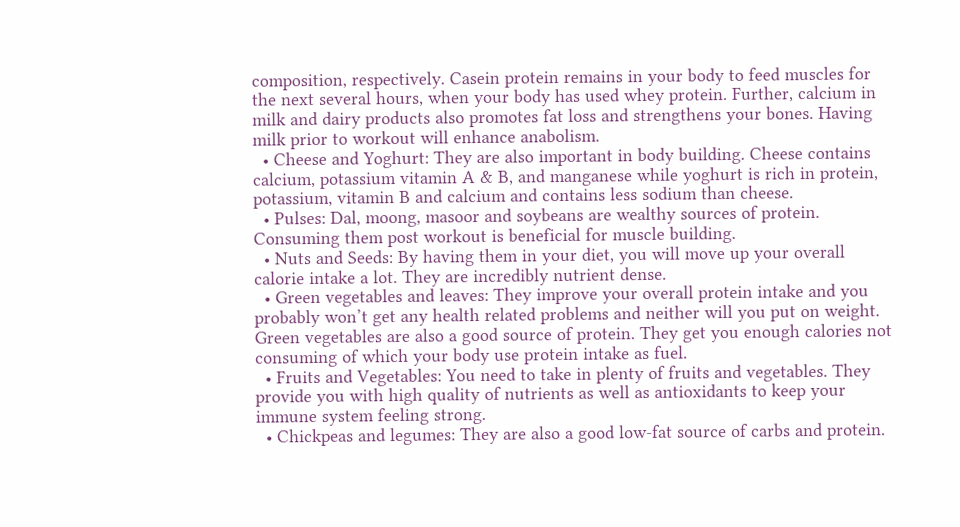composition, respectively. Casein protein remains in your body to feed muscles for the next several hours, when your body has used whey protein. Further, calcium in milk and dairy products also promotes fat loss and strengthens your bones. Having milk prior to workout will enhance anabolism.
  • Cheese and Yoghurt: They are also important in body building. Cheese contains calcium, potassium vitamin A & B, and manganese while yoghurt is rich in protein, potassium, vitamin B and calcium and contains less sodium than cheese.
  • Pulses: Dal, moong, masoor and soybeans are wealthy sources of protein. Consuming them post workout is beneficial for muscle building.
  • Nuts and Seeds: By having them in your diet, you will move up your overall calorie intake a lot. They are incredibly nutrient dense.
  • Green vegetables and leaves: They improve your overall protein intake and you probably won’t get any health related problems and neither will you put on weight. Green vegetables are also a good source of protein. They get you enough calories not consuming of which your body use protein intake as fuel.
  • Fruits and Vegetables: You need to take in plenty of fruits and vegetables. They provide you with high quality of nutrients as well as antioxidants to keep your immune system feeling strong.
  • Chickpeas and legumes: They are also a good low-fat source of carbs and protein.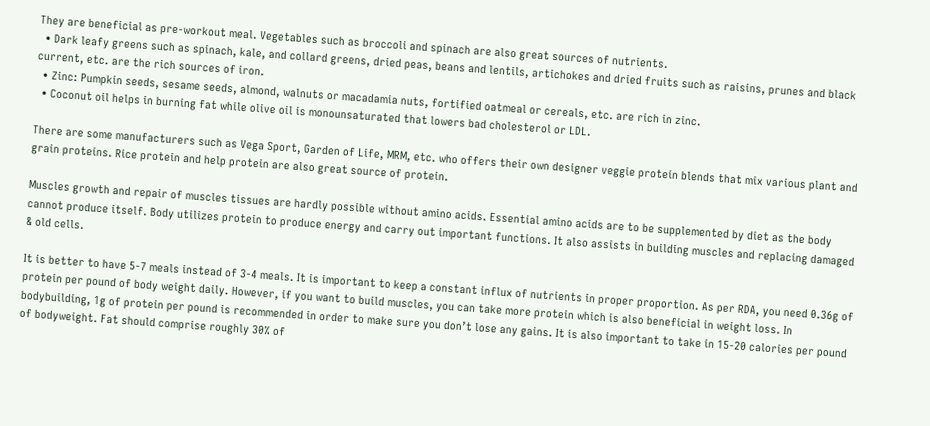They are beneficial as pre-workout meal. Vegetables such as broccoli and spinach are also great sources of nutrients.
  • Dark leafy greens such as spinach, kale, and collard greens, dried peas, beans and lentils, artichokes and dried fruits such as raisins, prunes and black current, etc. are the rich sources of iron.
  • Zinc: Pumpkin seeds, sesame seeds, almond, walnuts or macadamia nuts, fortified oatmeal or cereals, etc. are rich in zinc.
  • Coconut oil helps in burning fat while olive oil is monounsaturated that lowers bad cholesterol or LDL.

There are some manufacturers such as Vega Sport, Garden of Life, MRM, etc. who offers their own designer veggie protein blends that mix various plant and grain proteins. Rice protein and help protein are also great source of protein.

Muscles growth and repair of muscles tissues are hardly possible without amino acids. Essential amino acids are to be supplemented by diet as the body cannot produce itself. Body utilizes protein to produce energy and carry out important functions. It also assists in building muscles and replacing damaged & old cells.

It is better to have 5-7 meals instead of 3-4 meals. It is important to keep a constant influx of nutrients in proper proportion. As per RDA, you need 0.36g of protein per pound of body weight daily. However, if you want to build muscles, you can take more protein which is also beneficial in weight loss. In bodybuilding, 1g of protein per pound is recommended in order to make sure you don’t lose any gains. It is also important to take in 15-20 calories per pound of bodyweight. Fat should comprise roughly 30% of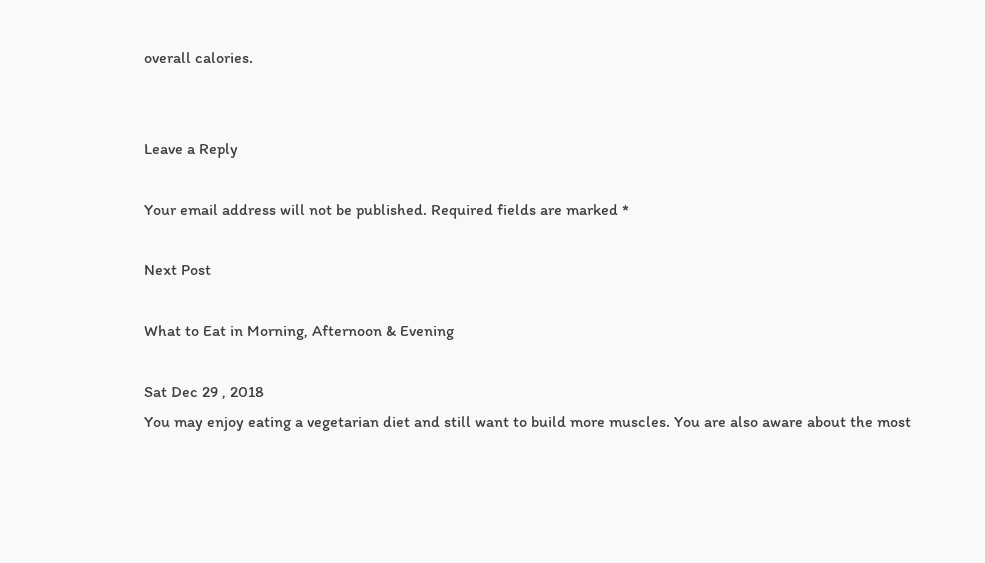overall calories.


Leave a Reply

Your email address will not be published. Required fields are marked *

Next Post

What to Eat in Morning, Afternoon & Evening

Sat Dec 29 , 2018
You may enjoy eating a vegetarian diet and still want to build more muscles. You are also aware about the most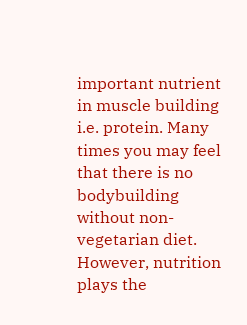important nutrient in muscle building i.e. protein. Many times you may feel that there is no bodybuilding without non-vegetarian diet. However, nutrition plays the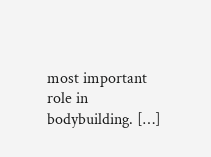most important role in bodybuilding. […]